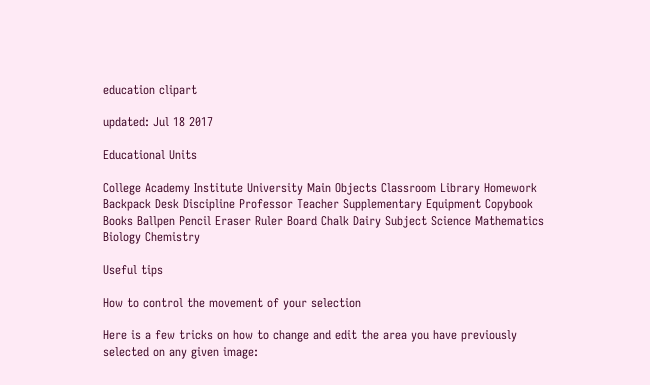education clipart

updated: Jul 18 2017

Educational Units

College Academy Institute University Main Objects Classroom Library Homework Backpack Desk Discipline Professor Teacher Supplementary Equipment Copybook Books Ballpen Pencil Eraser Ruler Board Chalk Dairy Subject Science Mathematics Biology Chemistry

Useful tips

How to control the movement of your selection

Here is a few tricks on how to change and edit the area you have previously selected on any given image: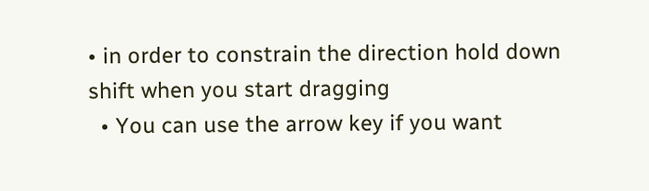• in order to constrain the direction hold down shift when you start dragging
  • You can use the arrow key if you want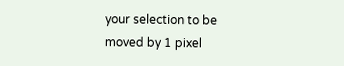your selection to be moved by 1 pixel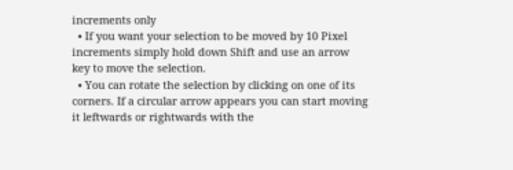increments only
  • If you want your selection to be moved by 10 Pixel increments simply hold down Shift and use an arrow key to move the selection.
  • You can rotate the selection by clicking on one of its corners. If a circular arrow appears you can start moving it leftwards or rightwards with the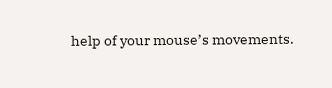help of your mouse’s movements.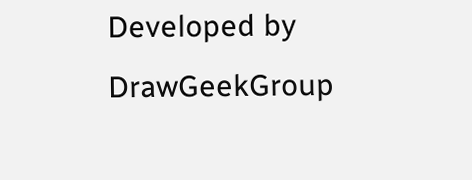Developed by DrawGeekGroup